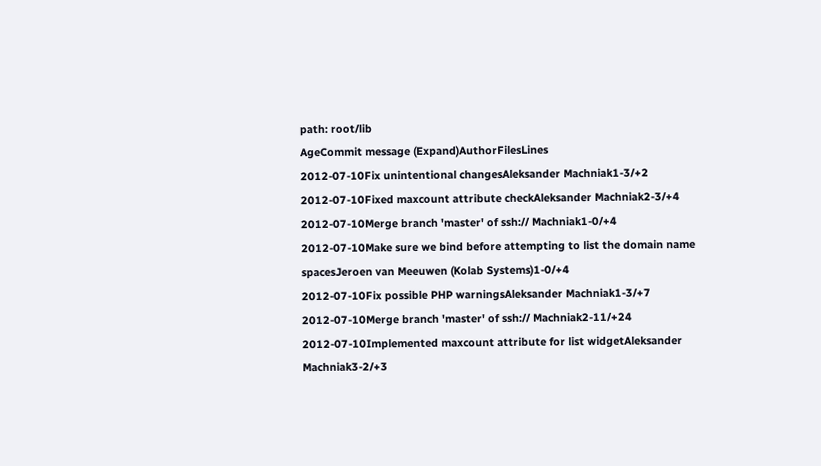path: root/lib
AgeCommit message (Expand)AuthorFilesLines
2012-07-10Fix unintentional changesAleksander Machniak1-3/+2
2012-07-10Fixed maxcount attribute checkAleksander Machniak2-3/+4
2012-07-10Merge branch 'master' of ssh:// Machniak1-0/+4
2012-07-10Make sure we bind before attempting to list the domain name spacesJeroen van Meeuwen (Kolab Systems)1-0/+4
2012-07-10Fix possible PHP warningsAleksander Machniak1-3/+7
2012-07-10Merge branch 'master' of ssh:// Machniak2-11/+24
2012-07-10Implemented maxcount attribute for list widgetAleksander Machniak3-2/+3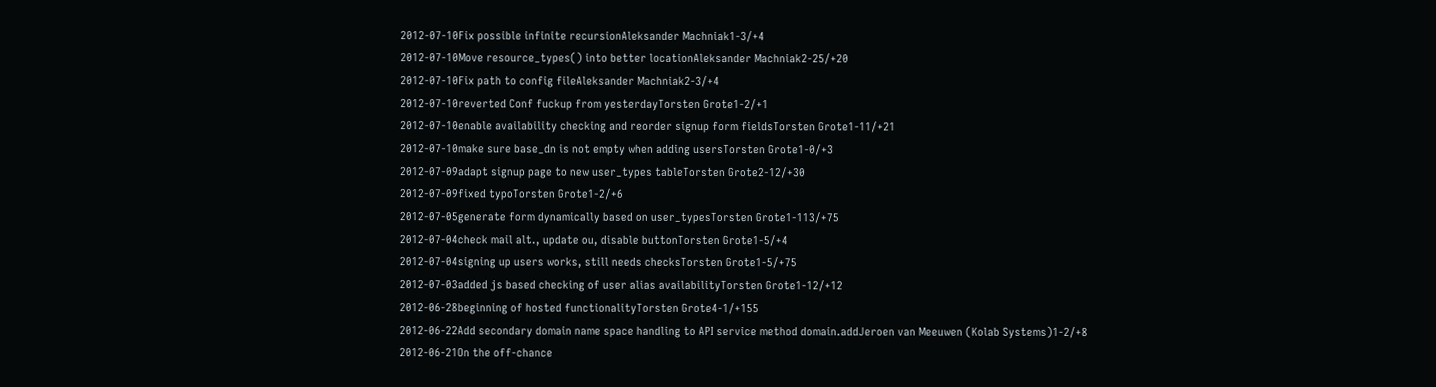2012-07-10Fix possible infinite recursionAleksander Machniak1-3/+4
2012-07-10Move resource_types() into better locationAleksander Machniak2-25/+20
2012-07-10Fix path to config fileAleksander Machniak2-3/+4
2012-07-10reverted Conf fuckup from yesterdayTorsten Grote1-2/+1
2012-07-10enable availability checking and reorder signup form fieldsTorsten Grote1-11/+21
2012-07-10make sure base_dn is not empty when adding usersTorsten Grote1-0/+3
2012-07-09adapt signup page to new user_types tableTorsten Grote2-12/+30
2012-07-09fixed typoTorsten Grote1-2/+6
2012-07-05generate form dynamically based on user_typesTorsten Grote1-113/+75
2012-07-04check mail alt., update ou, disable buttonTorsten Grote1-5/+4
2012-07-04signing up users works, still needs checksTorsten Grote1-5/+75
2012-07-03added js based checking of user alias availabilityTorsten Grote1-12/+12
2012-06-28beginning of hosted functionalityTorsten Grote4-1/+155
2012-06-22Add secondary domain name space handling to API service method domain.addJeroen van Meeuwen (Kolab Systems)1-2/+8
2012-06-21On the off-chance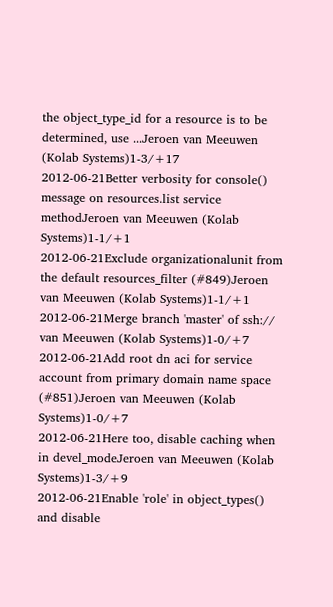the object_type_id for a resource is to be determined, use ...Jeroen van Meeuwen (Kolab Systems)1-3/+17
2012-06-21Better verbosity for console() message on resources.list service methodJeroen van Meeuwen (Kolab Systems)1-1/+1
2012-06-21Exclude organizationalunit from the default resources_filter (#849)Jeroen van Meeuwen (Kolab Systems)1-1/+1
2012-06-21Merge branch 'master' of ssh:// van Meeuwen (Kolab Systems)1-0/+7
2012-06-21Add root dn aci for service account from primary domain name space (#851)Jeroen van Meeuwen (Kolab Systems)1-0/+7
2012-06-21Here too, disable caching when in devel_modeJeroen van Meeuwen (Kolab Systems)1-3/+9
2012-06-21Enable 'role' in object_types() and disable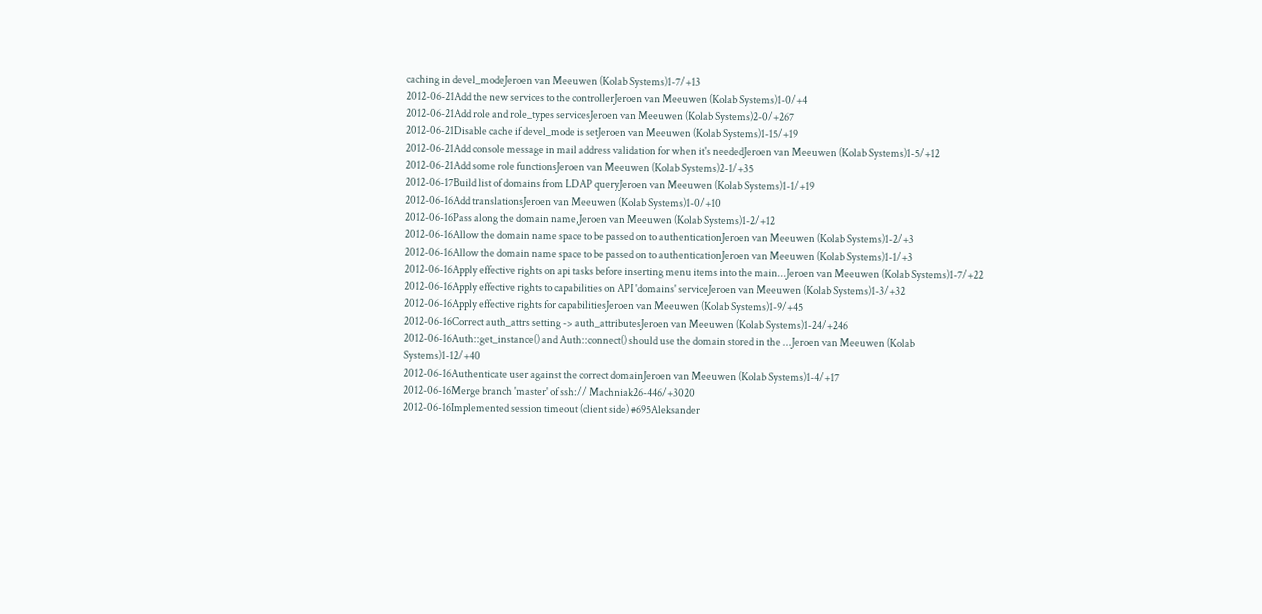caching in devel_modeJeroen van Meeuwen (Kolab Systems)1-7/+13
2012-06-21Add the new services to the controllerJeroen van Meeuwen (Kolab Systems)1-0/+4
2012-06-21Add role and role_types servicesJeroen van Meeuwen (Kolab Systems)2-0/+267
2012-06-21Disable cache if devel_mode is setJeroen van Meeuwen (Kolab Systems)1-15/+19
2012-06-21Add console message in mail address validation for when it's neededJeroen van Meeuwen (Kolab Systems)1-5/+12
2012-06-21Add some role functionsJeroen van Meeuwen (Kolab Systems)2-1/+35
2012-06-17Build list of domains from LDAP queryJeroen van Meeuwen (Kolab Systems)1-1/+19
2012-06-16Add translationsJeroen van Meeuwen (Kolab Systems)1-0/+10
2012-06-16Pass along the domain name,Jeroen van Meeuwen (Kolab Systems)1-2/+12
2012-06-16Allow the domain name space to be passed on to authenticationJeroen van Meeuwen (Kolab Systems)1-2/+3
2012-06-16Allow the domain name space to be passed on to authenticationJeroen van Meeuwen (Kolab Systems)1-1/+3
2012-06-16Apply effective rights on api tasks before inserting menu items into the main...Jeroen van Meeuwen (Kolab Systems)1-7/+22
2012-06-16Apply effective rights to capabilities on API 'domains' serviceJeroen van Meeuwen (Kolab Systems)1-3/+32
2012-06-16Apply effective rights for capabilitiesJeroen van Meeuwen (Kolab Systems)1-9/+45
2012-06-16Correct auth_attrs setting -> auth_attributesJeroen van Meeuwen (Kolab Systems)1-24/+246
2012-06-16Auth::get_instance() and Auth::connect() should use the domain stored in the ...Jeroen van Meeuwen (Kolab Systems)1-12/+40
2012-06-16Authenticate user against the correct domainJeroen van Meeuwen (Kolab Systems)1-4/+17
2012-06-16Merge branch 'master' of ssh:// Machniak26-446/+3020
2012-06-16Implemented session timeout (client side) #695Aleksander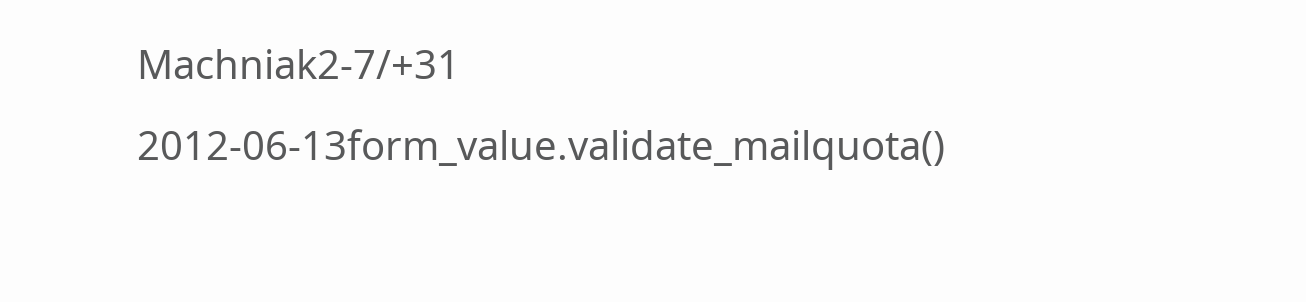Machniak2-7/+31
2012-06-13form_value.validate_mailquota()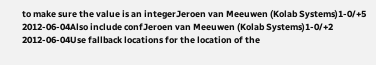to make sure the value is an integerJeroen van Meeuwen (Kolab Systems)1-0/+5
2012-06-04Also include confJeroen van Meeuwen (Kolab Systems)1-0/+2
2012-06-04Use fallback locations for the location of the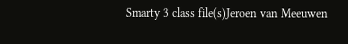Smarty 3 class file(s)Jeroen van Meeuwen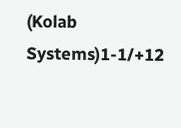(Kolab Systems)1-1/+12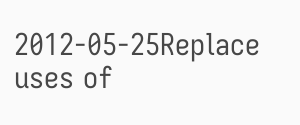2012-05-25Replace uses of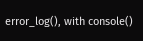error_log(), with console()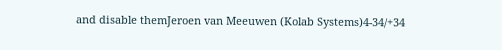and disable themJeroen van Meeuwen (Kolab Systems)4-34/+34